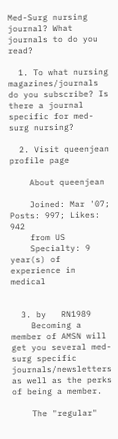Med-Surg nursing journal? What journals to do you read?

  1. To what nursing magazines/journals do you subscribe? Is there a journal specific for med-surg nursing?

  2. Visit queenjean profile page

    About queenjean

    Joined: Mar '07; Posts: 997; Likes: 942
    from US
    Specialty: 9 year(s) of experience in medical


  3. by   RN1989
    Becoming a member of AMSN will get you several med-surg specific journals/newsletters as well as the perks of being a member.

    The "regular"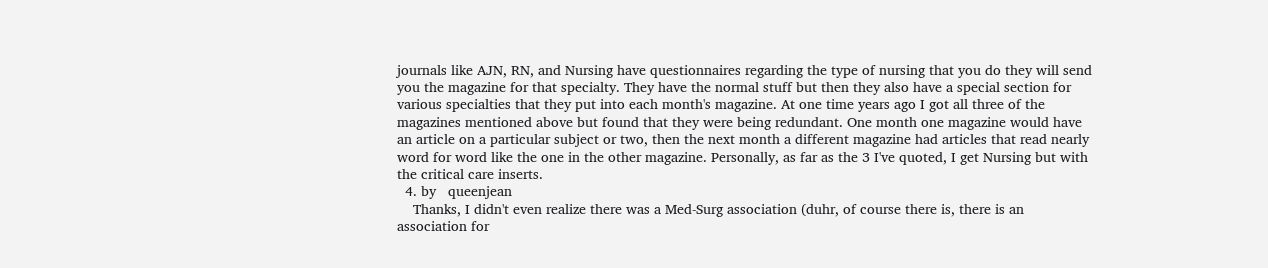journals like AJN, RN, and Nursing have questionnaires regarding the type of nursing that you do they will send you the magazine for that specialty. They have the normal stuff but then they also have a special section for various specialties that they put into each month's magazine. At one time years ago I got all three of the magazines mentioned above but found that they were being redundant. One month one magazine would have an article on a particular subject or two, then the next month a different magazine had articles that read nearly word for word like the one in the other magazine. Personally, as far as the 3 I've quoted, I get Nursing but with the critical care inserts.
  4. by   queenjean
    Thanks, I didn't even realize there was a Med-Surg association (duhr, of course there is, there is an association for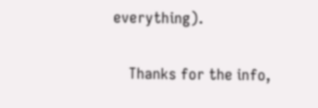everything).

    Thanks for the info,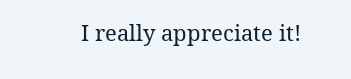I really appreciate it!